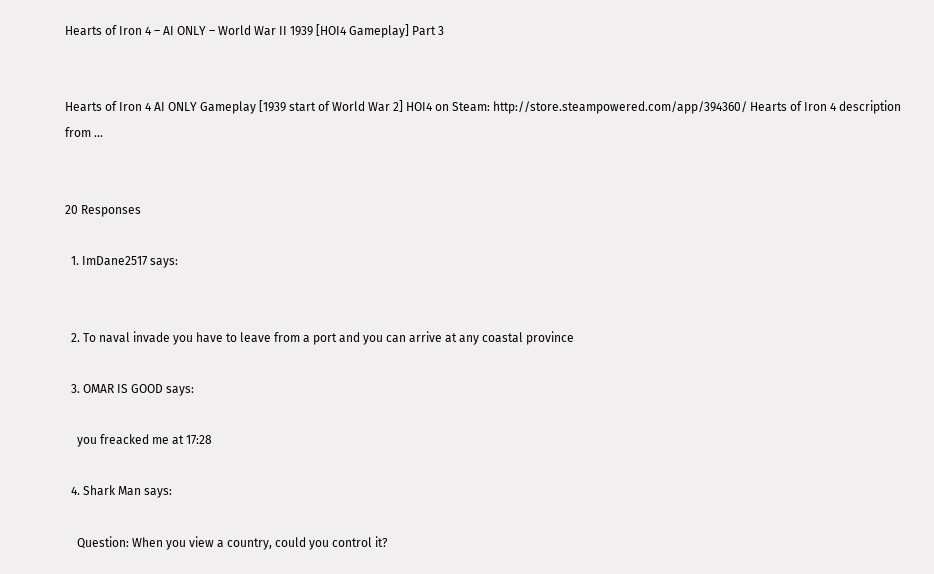Hearts of Iron 4 – AI ONLY – World War II 1939 [HOI4 Gameplay] Part 3


Hearts of Iron 4 AI ONLY Gameplay [1939 start of World War 2] HOI4 on Steam: http://store.steampowered.com/app/394360/ Hearts of Iron 4 description from …


20 Responses

  1. ImDane2517 says:


  2. To naval invade you have to leave from a port and you can arrive at any coastal province

  3. OMAR IS GOOD says:

    you freacked me at 17:28

  4. Shark Man says:

    Question: When you view a country, could you control it?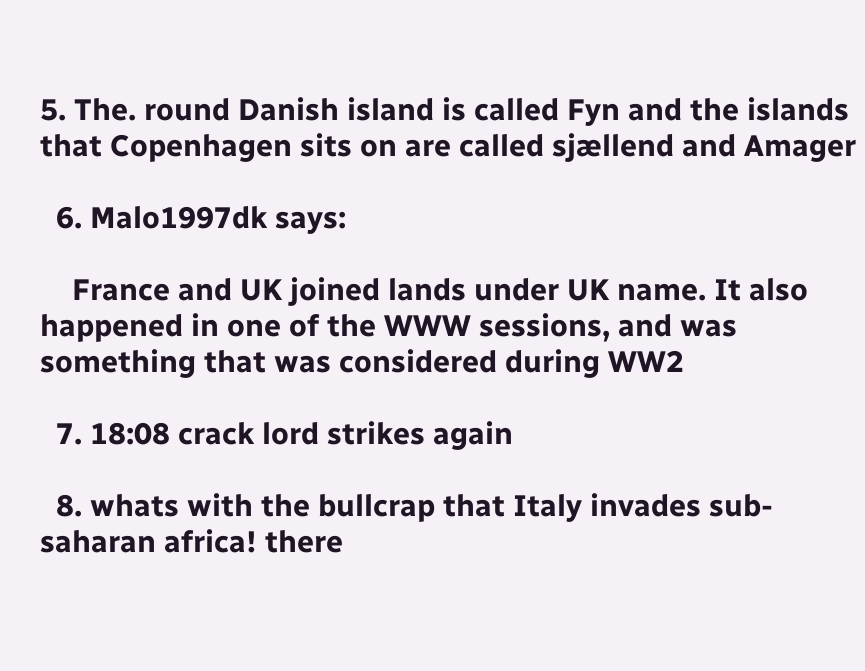5. The. round Danish island is called Fyn and the islands that Copenhagen sits on are called sjællend and Amager

  6. Malo1997dk says:

    France and UK joined lands under UK name. It also happened in one of the WWW sessions, and was something that was considered during WW2

  7. 18:08 crack lord strikes again

  8. whats with the bullcrap that Italy invades sub-saharan africa! there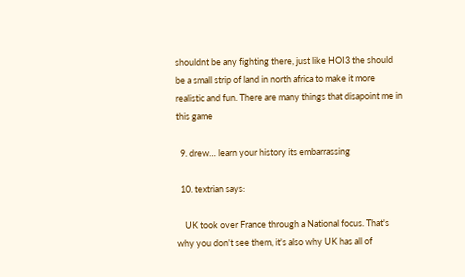shouldnt be any fighting there, just like HOI3 the should be a small strip of land in north africa to make it more realistic and fun. There are many things that disapoint me in this game

  9. drew… learn your history its embarrassing

  10. textrian says:

    UK took over France through a National focus. That's why you don't see them, it's also why UK has all of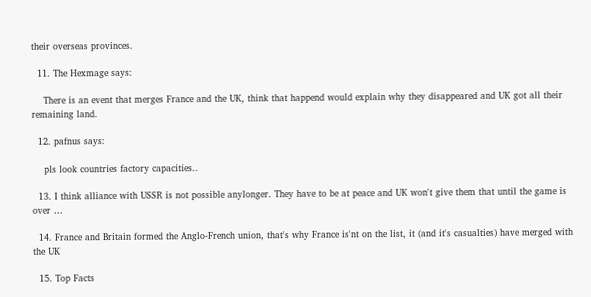their overseas provinces.

  11. The Hexmage says:

    There is an event that merges France and the UK, think that happend would explain why they disappeared and UK got all their remaining land.

  12. pafnus says:

    pls look countries factory capacities..

  13. I think alliance with USSR is not possible anylonger. They have to be at peace and UK won't give them that until the game is over …

  14. France and Britain formed the Anglo-French union, that's why France is'nt on the list, it (and it's casualties) have merged with the UK

  15. Top Facts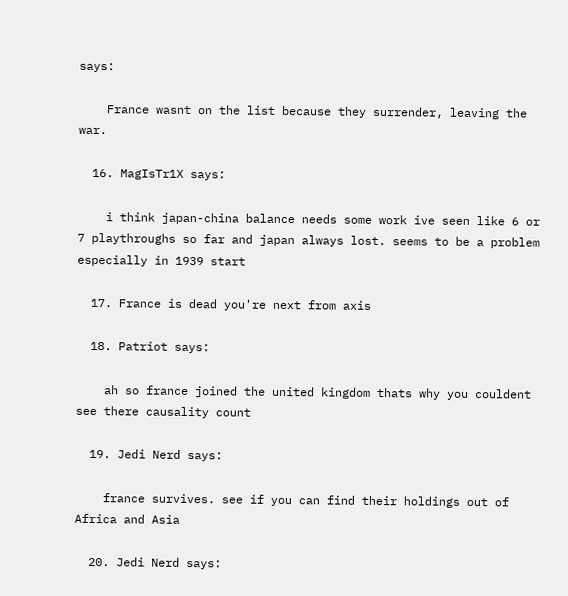says:

    France wasnt on the list because they surrender, leaving the war.

  16. MagIsTr1X says:

    i think japan-china balance needs some work ive seen like 6 or 7 playthroughs so far and japan always lost. seems to be a problem especially in 1939 start

  17. France is dead you're next from axis

  18. Patriot says:

    ah so france joined the united kingdom thats why you couldent see there causality count

  19. Jedi Nerd says:

    france survives. see if you can find their holdings out of Africa and Asia

  20. Jedi Nerd says: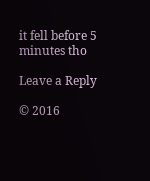it fell before 5 minutes tho

Leave a Reply

© 2016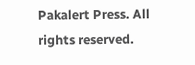Pakalert Press. All rights reserved.